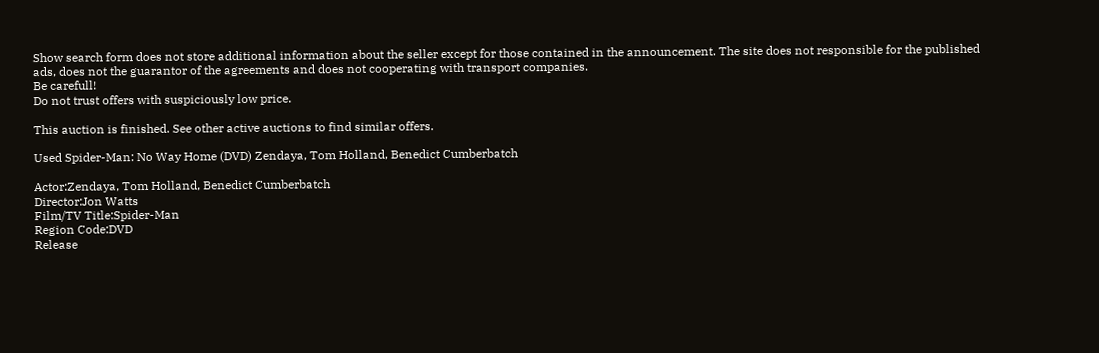Show search form does not store additional information about the seller except for those contained in the announcement. The site does not responsible for the published ads, does not the guarantor of the agreements and does not cooperating with transport companies.
Be carefull!
Do not trust offers with suspiciously low price.

This auction is finished. See other active auctions to find similar offers.

Used Spider-Man: No Way Home (DVD) Zendaya, Tom Holland, Benedict Cumberbatch

Actor:Zendaya, Tom Holland, Benedict Cumberbatch
Director:Jon Watts
Film/TV Title:Spider-Man
Region Code:DVD
Release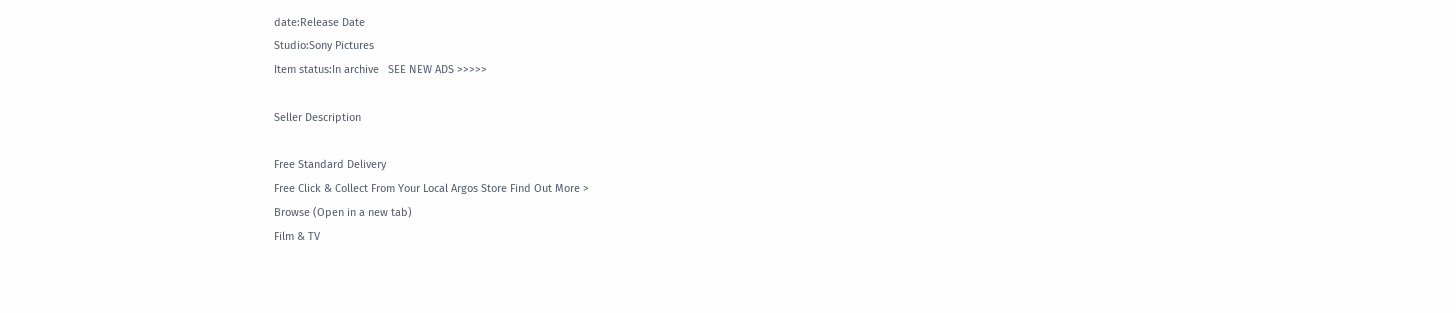date:Release Date
Studio:Sony Pictures
Item status:In archive   SEE NEW ADS >>>>>

Seller Description

Free Standard Delivery
Free Click & Collect From Your Local Argos Store Find Out More >
Browse (Open in a new tab)
Film & TV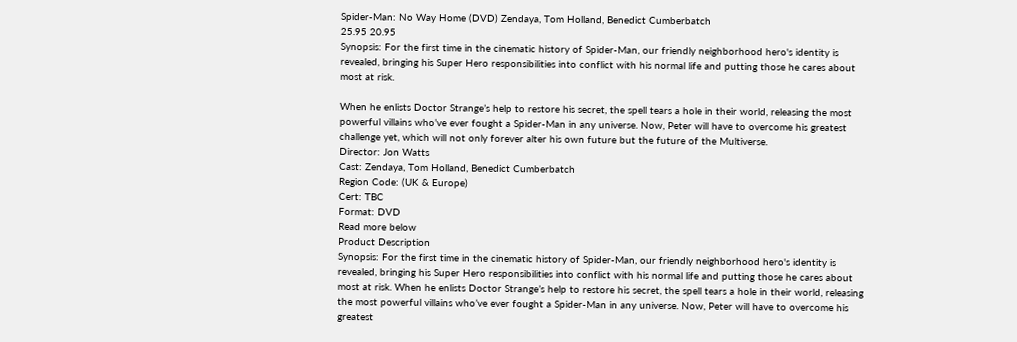Spider-Man: No Way Home (DVD) Zendaya, Tom Holland, Benedict Cumberbatch
25.95 20.95
Synopsis: For the first time in the cinematic history of Spider-Man, our friendly neighborhood hero's identity is revealed, bringing his Super Hero responsibilities into conflict with his normal life and putting those he cares about most at risk.

When he enlists Doctor Strange’s help to restore his secret, the spell tears a hole in their world, releasing the most powerful villains who’ve ever fought a Spider-Man in any universe. Now, Peter will have to overcome his greatest challenge yet, which will not only forever alter his own future but the future of the Multiverse.
Director: Jon Watts
Cast: Zendaya, Tom Holland, Benedict Cumberbatch
Region Code: (UK & Europe)
Cert: TBC
Format: DVD
Read more below
Product Description
Synopsis: For the first time in the cinematic history of Spider-Man, our friendly neighborhood hero's identity is revealed, bringing his Super Hero responsibilities into conflict with his normal life and putting those he cares about most at risk. When he enlists Doctor Strange’s help to restore his secret, the spell tears a hole in their world, releasing the most powerful villains who’ve ever fought a Spider-Man in any universe. Now, Peter will have to overcome his greatest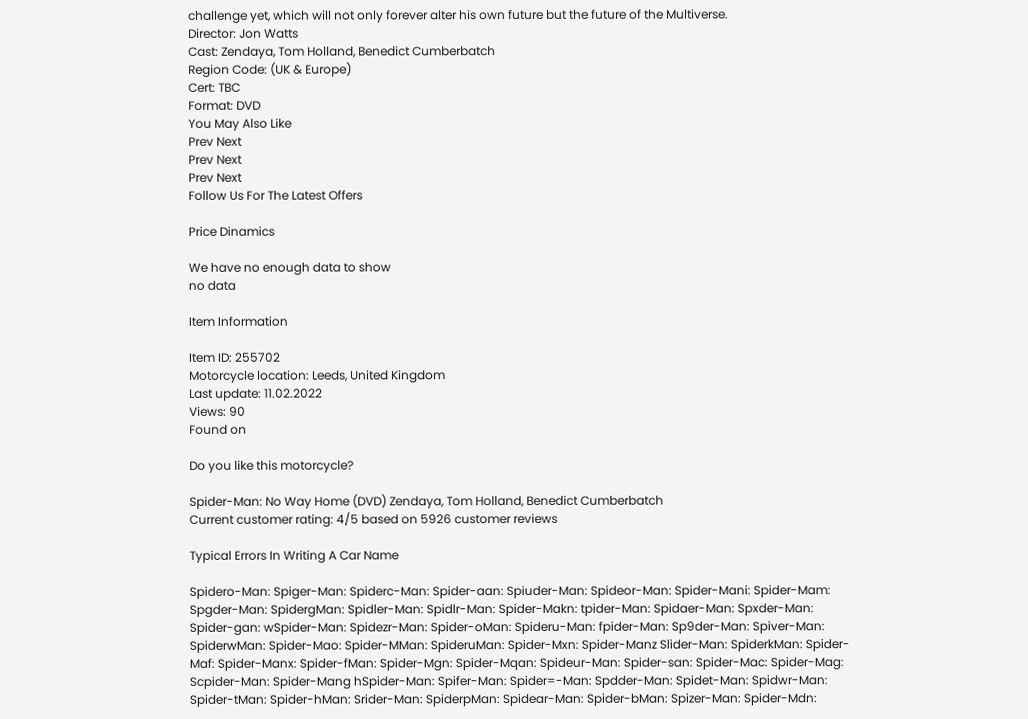challenge yet, which will not only forever alter his own future but the future of the Multiverse.
Director: Jon Watts
Cast: Zendaya, Tom Holland, Benedict Cumberbatch
Region Code: (UK & Europe)
Cert: TBC
Format: DVD
You May Also Like
Prev Next
Prev Next
Prev Next
Follow Us For The Latest Offers

Price Dinamics

We have no enough data to show
no data

Item Information

Item ID: 255702
Motorcycle location: Leeds, United Kingdom
Last update: 11.02.2022
Views: 90
Found on

Do you like this motorcycle?

Spider-Man: No Way Home (DVD) Zendaya, Tom Holland, Benedict Cumberbatch
Current customer rating: 4/5 based on 5926 customer reviews

Typical Errors In Writing A Car Name

Spidero-Man: Spiger-Man: Spiderc-Man: Spider-aan: Spiuder-Man: Spideor-Man: Spider-Mani: Spider-Mam: Spgder-Man: SpidergMan: Spidler-Man: Spidlr-Man: Spider-Makn: tpider-Man: Spidaer-Man: Spxder-Man: Spider-gan: wSpider-Man: Spidezr-Man: Spider-oMan: Spideru-Man: fpider-Man: Sp9der-Man: Spiver-Man: SpiderwMan: Spider-Mao: Spider-MMan: SpideruMan: Spider-Mxn: Spider-Manz Slider-Man: SpiderkMan: Spider-Maf: Spider-Manx: Spider-fMan: Spider-Mgn: Spider-Mqan: Spideur-Man: Spider-san: Spider-Mac: Spider-Mag: Scpider-Man: Spider-Mang hSpider-Man: Spifer-Man: Spider=-Man: Spdder-Man: Spidet-Man: Spidwr-Man: Spider-tMan: Spider-hMan: Srider-Man: SpiderpMan: Spidear-Man: Spider-bMan: Spizer-Man: Spider-Mdn: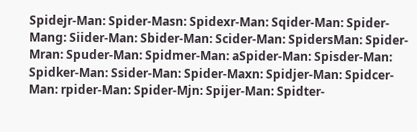Spidejr-Man: Spider-Masn: Spidexr-Man: Sqider-Man: Spider-Mang: Siider-Man: Sbider-Man: Scider-Man: SpidersMan: Spider-Mran: Spuder-Man: Spidmer-Man: aSpider-Man: Spisder-Man: Spidker-Man: Ssider-Man: Spider-Maxn: Spidjer-Man: Spidcer-Man: rpider-Man: Spider-Mjn: Spijer-Man: Spidter-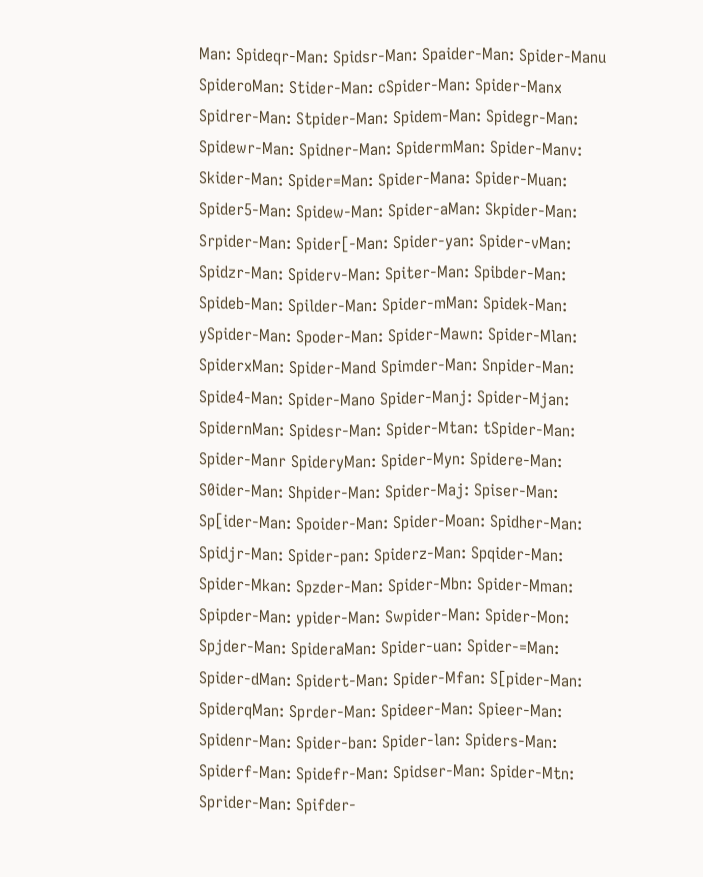Man: Spideqr-Man: Spidsr-Man: Spaider-Man: Spider-Manu SpideroMan: Stider-Man: cSpider-Man: Spider-Manx Spidrer-Man: Stpider-Man: Spidem-Man: Spidegr-Man: Spidewr-Man: Spidner-Man: SpidermMan: Spider-Manv: Skider-Man: Spider=Man: Spider-Mana: Spider-Muan: Spider5-Man: Spidew-Man: Spider-aMan: Skpider-Man: Srpider-Man: Spider[-Man: Spider-yan: Spider-vMan: Spidzr-Man: Spiderv-Man: Spiter-Man: Spibder-Man: Spideb-Man: Spilder-Man: Spider-mMan: Spidek-Man: ySpider-Man: Spoder-Man: Spider-Mawn: Spider-Mlan: SpiderxMan: Spider-Mand Spimder-Man: Snpider-Man: Spide4-Man: Spider-Mano Spider-Manj: Spider-Mjan: SpidernMan: Spidesr-Man: Spider-Mtan: tSpider-Man: Spider-Manr SpideryMan: Spider-Myn: Spidere-Man: S0ider-Man: Shpider-Man: Spider-Maj: Spiser-Man: Sp[ider-Man: Spoider-Man: Spider-Moan: Spidher-Man: Spidjr-Man: Spider-pan: Spiderz-Man: Spqider-Man: Spider-Mkan: Spzder-Man: Spider-Mbn: Spider-Mman: Spipder-Man: ypider-Man: Swpider-Man: Spider-Mon: Spjder-Man: SpideraMan: Spider-uan: Spider-=Man: Spider-dMan: Spidert-Man: Spider-Mfan: S[pider-Man: SpiderqMan: Sprder-Man: Spideer-Man: Spieer-Man: Spidenr-Man: Spider-ban: Spider-lan: Spiders-Man: Spiderf-Man: Spidefr-Man: Spidser-Man: Spider-Mtn: Sprider-Man: Spifder-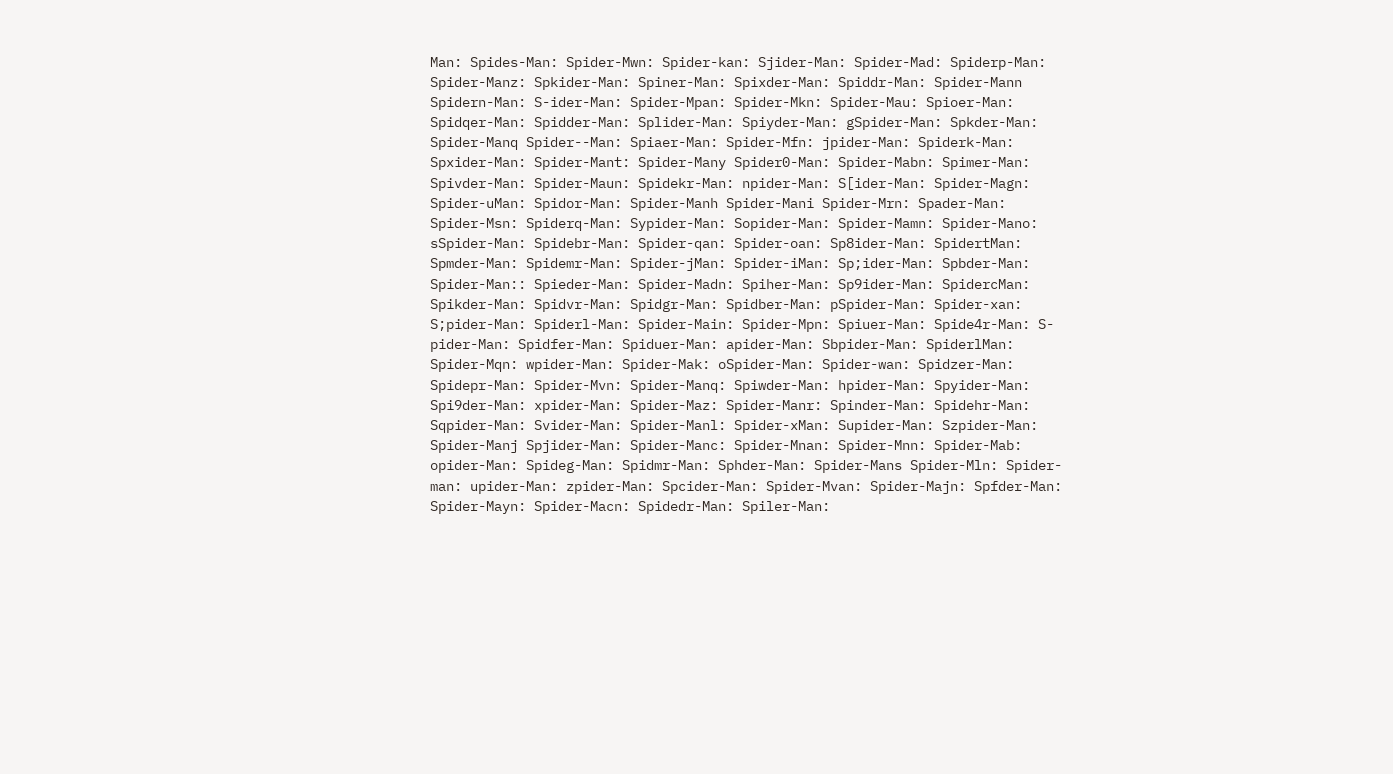Man: Spides-Man: Spider-Mwn: Spider-kan: Sjider-Man: Spider-Mad: Spiderp-Man: Spider-Manz: Spkider-Man: Spiner-Man: Spixder-Man: Spiddr-Man: Spider-Mann Spidern-Man: S-ider-Man: Spider-Mpan: Spider-Mkn: Spider-Mau: Spioer-Man: Spidqer-Man: Spidder-Man: Splider-Man: Spiyder-Man: gSpider-Man: Spkder-Man: Spider-Manq Spider--Man: Spiaer-Man: Spider-Mfn: jpider-Man: Spiderk-Man: Spxider-Man: Spider-Mant: Spider-Many Spider0-Man: Spider-Mabn: Spimer-Man: Spivder-Man: Spider-Maun: Spidekr-Man: npider-Man: S[ider-Man: Spider-Magn: Spider-uMan: Spidor-Man: Spider-Manh Spider-Mani Spider-Mrn: Spader-Man: Spider-Msn: Spiderq-Man: Sypider-Man: Sopider-Man: Spider-Mamn: Spider-Mano: sSpider-Man: Spidebr-Man: Spider-qan: Spider-oan: Sp8ider-Man: SpidertMan: Spmder-Man: Spidemr-Man: Spider-jMan: Spider-iMan: Sp;ider-Man: Spbder-Man: Spider-Man:: Spieder-Man: Spider-Madn: Spiher-Man: Sp9ider-Man: SpidercMan: Spikder-Man: Spidvr-Man: Spidgr-Man: Spidber-Man: pSpider-Man: Spider-xan: S;pider-Man: Spiderl-Man: Spider-Main: Spider-Mpn: Spiuer-Man: Spide4r-Man: S-pider-Man: Spidfer-Man: Spiduer-Man: apider-Man: Sbpider-Man: SpiderlMan: Spider-Mqn: wpider-Man: Spider-Mak: oSpider-Man: Spider-wan: Spidzer-Man: Spidepr-Man: Spider-Mvn: Spider-Manq: Spiwder-Man: hpider-Man: Spyider-Man: Spi9der-Man: xpider-Man: Spider-Maz: Spider-Manr: Spinder-Man: Spidehr-Man: Sqpider-Man: Svider-Man: Spider-Manl: Spider-xMan: Supider-Man: Szpider-Man: Spider-Manj Spjider-Man: Spider-Manc: Spider-Mnan: Spider-Mnn: Spider-Mab: opider-Man: Spideg-Man: Spidmr-Man: Sphder-Man: Spider-Mans Spider-Mln: Spider-man: upider-Man: zpider-Man: Spcider-Man: Spider-Mvan: Spider-Majn: Spfder-Man: Spider-Mayn: Spider-Macn: Spidedr-Man: Spiler-Man: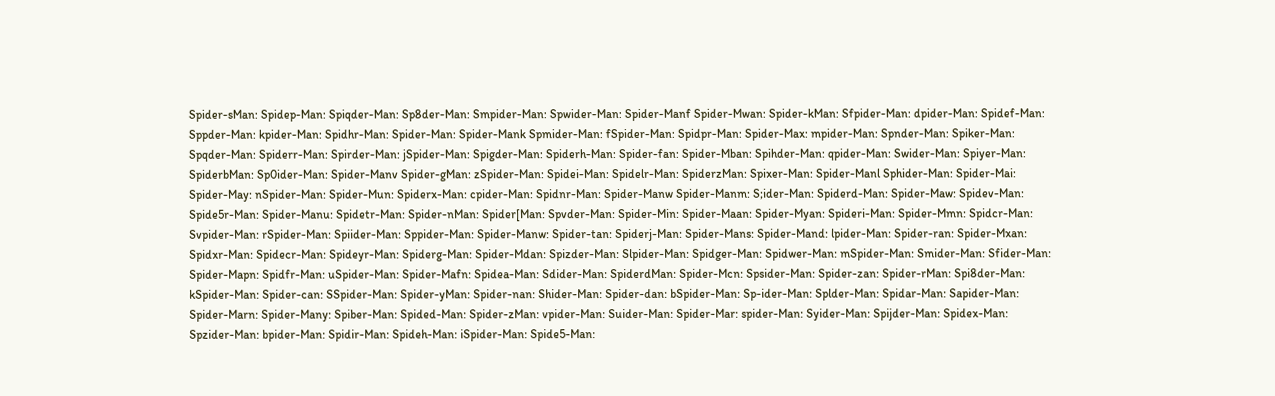Spider-sMan: Spidep-Man: Spiqder-Man: Sp8der-Man: Smpider-Man: Spwider-Man: Spider-Manf Spider-Mwan: Spider-kMan: Sfpider-Man: dpider-Man: Spidef-Man: Sppder-Man: kpider-Man: Spidhr-Man: Spider-Man: Spider-Mank Spmider-Man: fSpider-Man: Spidpr-Man: Spider-Max: mpider-Man: Spnder-Man: Spiker-Man: Spqder-Man: Spiderr-Man: Spirder-Man: jSpider-Man: Spigder-Man: Spiderh-Man: Spider-fan: Spider-Mban: Spihder-Man: qpider-Man: Swider-Man: Spiyer-Man: SpiderbMan: Sp0ider-Man: Spider-Manv Spider-gMan: zSpider-Man: Spidei-Man: Spidelr-Man: SpiderzMan: Spixer-Man: Spider-Manl Sphider-Man: Spider-Mai: Spider-May: nSpider-Man: Spider-Mun: Spiderx-Man: cpider-Man: Spidnr-Man: Spider-Manw Spider-Manm: S;ider-Man: Spiderd-Man: Spider-Maw: Spidev-Man: Spide5r-Man: Spider-Manu: Spidetr-Man: Spider-nMan: Spider[Man: Spvder-Man: Spider-Min: Spider-Maan: Spider-Myan: Spideri-Man: Spider-Mmn: Spidcr-Man: Svpider-Man: rSpider-Man: Spiider-Man: Sppider-Man: Spider-Manw: Spider-tan: Spiderj-Man: Spider-Mans: Spider-Mand: lpider-Man: Spider-ran: Spider-Mxan: Spidxr-Man: Spidecr-Man: Spideyr-Man: Spiderg-Man: Spider-Mdan: Spizder-Man: Slpider-Man: Spidger-Man: Spidwer-Man: mSpider-Man: Smider-Man: Sfider-Man: Spider-Mapn: Spidfr-Man: uSpider-Man: Spider-Mafn: Spidea-Man: Sdider-Man: SpiderdMan: Spider-Mcn: Spsider-Man: Spider-zan: Spider-rMan: Spi8der-Man: kSpider-Man: Spider-can: SSpider-Man: Spider-yMan: Spider-nan: Shider-Man: Spider-dan: bSpider-Man: Sp-ider-Man: Splder-Man: Spidar-Man: Sapider-Man: Spider-Marn: Spider-Many: Spiber-Man: Spided-Man: Spider-zMan: vpider-Man: Suider-Man: Spider-Mar: spider-Man: Syider-Man: Spijder-Man: Spidex-Man: Spzider-Man: bpider-Man: Spidir-Man: Spideh-Man: iSpider-Man: Spide5-Man: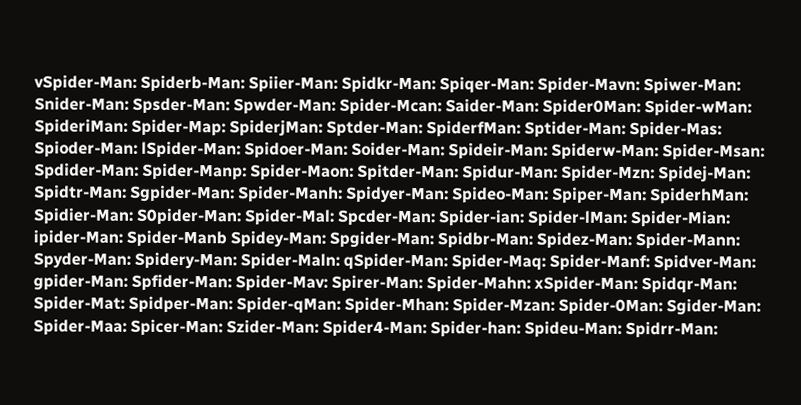vSpider-Man: Spiderb-Man: Spiier-Man: Spidkr-Man: Spiqer-Man: Spider-Mavn: Spiwer-Man: Snider-Man: Spsder-Man: Spwder-Man: Spider-Mcan: Saider-Man: Spider0Man: Spider-wMan: SpideriMan: Spider-Map: SpiderjMan: Sptder-Man: SpiderfMan: Sptider-Man: Spider-Mas: Spioder-Man: lSpider-Man: Spidoer-Man: Soider-Man: Spideir-Man: Spiderw-Man: Spider-Msan: Spdider-Man: Spider-Manp: Spider-Maon: Spitder-Man: Spidur-Man: Spider-Mzn: Spidej-Man: Spidtr-Man: Sgpider-Man: Spider-Manh: Spidyer-Man: Spideo-Man: Spiper-Man: SpiderhMan: Spidier-Man: S0pider-Man: Spider-Mal: Spcder-Man: Spider-ian: Spider-lMan: Spider-Mian: ipider-Man: Spider-Manb Spidey-Man: Spgider-Man: Spidbr-Man: Spidez-Man: Spider-Mann: Spyder-Man: Spidery-Man: Spider-Maln: qSpider-Man: Spider-Maq: Spider-Manf: Spidver-Man: gpider-Man: Spfider-Man: Spider-Mav: Spirer-Man: Spider-Mahn: xSpider-Man: Spidqr-Man: Spider-Mat: Spidper-Man: Spider-qMan: Spider-Mhan: Spider-Mzan: Spider-0Man: Sgider-Man: Spider-Maa: Spicer-Man: Szider-Man: Spider4-Man: Spider-han: Spideu-Man: Spidrr-Man: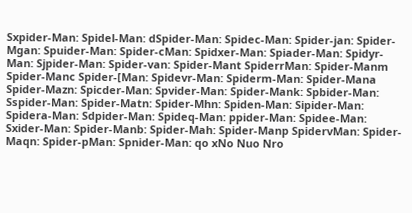Sxpider-Man: Spidel-Man: dSpider-Man: Spidec-Man: Spider-jan: Spider-Mgan: Spuider-Man: Spider-cMan: Spidxer-Man: Spiader-Man: Spidyr-Man: Sjpider-Man: Spider-van: Spider-Mant SpiderrMan: Spider-Manm Spider-Manc Spider-[Man: Spidevr-Man: Spiderm-Man: Spider-Mana Spider-Mazn: Spicder-Man: Spvider-Man: Spider-Mank: Spbider-Man: Sspider-Man: Spider-Matn: Spider-Mhn: Spiden-Man: Sipider-Man: Spidera-Man: Sdpider-Man: Spideq-Man: ppider-Man: Spidee-Man: Sxider-Man: Spider-Manb: Spider-Mah: Spider-Manp SpidervMan: Spider-Maqn: Spider-pMan: Spnider-Man: qo xNo Nuo Nro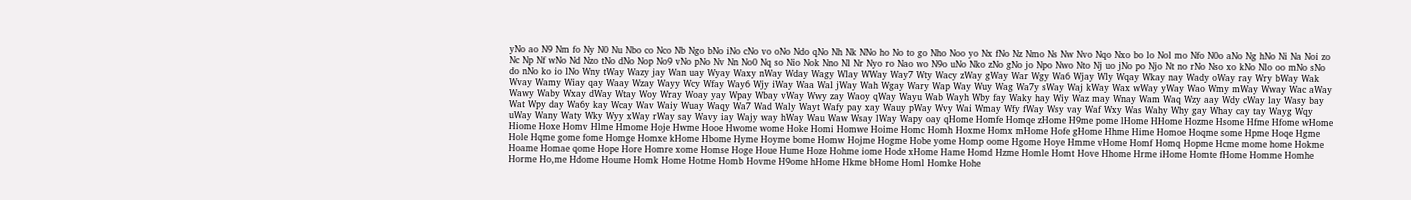yNo ao N9 Nm fo Ny N0 Nu Nbo co Nco Nb Ngo bNo iNo cNo vo oNo Ndo qNo Nh Nk NNo ho No to go Nho Noo yo Nx fNo Nz Nmo Ns Nw Nvo Nqo Nxo bo lo Nol mo Nfo N0o aNo Ng hNo Ni Na Noi zo Nc Np Nf wNo Nd Nzo tNo dNo Nop No9 vNo pNo Nv Nn No0 Nq so Nio Nok Nno Nl Nr Nyo ro Nao wo N9o uNo Nko zNo gNo jo Npo Nwo Nto Nj uo jNo po Njo Nt no rNo Nso xo kNo Nlo oo mNo sNo do nNo ko io lNo Wny tWay Wazy jay Wan uay Wyay Waxy nWay Wday Wagy Wlay WWay Way7 Wty Wacy zWay gWay War Wgy Wa6 Wjay Wly Wqay Wkay nay Wady oWay ray Wry bWay Wak Wvay Wamy Wiay qay Waay Wzay Wayy Wcy Wfay Way6 Wjy iWay Waa Wal jWay Wah Wgay Wary Wap Way Wuy Wag Wa7y sWay Waj kWay Wax wWay yWay Wao Wmy mWay Wway Wac aWay Wawy Waby Wxay dWay Wtay Woy Wray Woay yay Wpay Wbay vWay Wwy zay Waoy qWay Wayu Wab Wayh Wby fay Waky hay Wiy Waz may Wnay Wam Waq Wzy aay Wdy cWay lay Wasy bay Wat Wpy day Wa6y kay Wcay Wav Waiy Wuay Waqy Wa7 Wad Waly Wayt Wafy pay xay Wauy pWay Wvy Wai Wmay Wfy fWay Wsy vay Waf Wxy Was Wahy Why gay Whay cay tay Wayg Wqy uWay Wany Waty Wky Wyy xWay rWay say Wavy iay Wajy way hWay Wau Waw Wsay lWay Wapy oay qHome Homfe Homqe zHome H9me pome lHome HHome Hozme Hsome Hfme Hfome wHome Hiome Hoxe Homv Hlme Hmome Hoje Hwme Hooe Hwome wome Hoke Homi Homwe Hoime Homc Homh Hoxme Homx mHome Hofe gHome Hhme Hime Homoe Hoqme some Hpme Hoqe Hgme Hole Hqme gome fome Homge Homxe kHome Hbome Hyme Hoyme bome Homw Hojme Hogme Hobe yome Homp oome Hgome Hoye Hmme vHome Homf Homq Hopme Hcme mome home Hokme Hoame Homae qome Hope Hore Homre xome Homse Hoge Houe Hume Hoze Hohme iome Hode xHome Hame Homd Hzme Homle Homt Hove Hhome Hrme iHome Homte fHome Homme Homhe Horme Ho,me Hdome Houme Homk Home Hotme Homb Hovme H9ome hHome Hkme bHome Homl Homke Hohe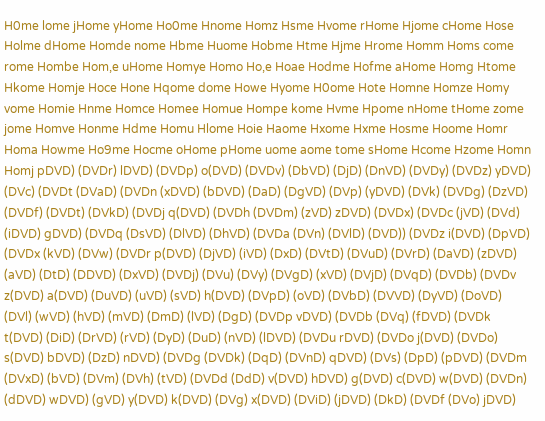H0me lome jHome yHome Ho0me Hnome Homz Hsme Hvome rHome Hjome cHome Hose Holme dHome Homde nome Hbme Huome Hobme Htme Hjme Hrome Homm Homs come rome Hombe Hom,e uHome Homye Homo Ho,e Hoae Hodme Hofme aHome Homg Htome Hkome Homje Hoce Hone Hqome dome Howe Hyome H0ome Hote Homne Homze Homy vome Homie Hnme Homce Homee Homue Hompe kome Hvme Hpome nHome tHome zome jome Homve Honme Hdme Homu Hlome Hoie Haome Hxome Hxme Hosme Hoome Homr Homa Howme Ho9me Hocme oHome pHome uome aome tome sHome Hcome Hzome Homn Homj pDVD) (DVDr) lDVD) (DVDp) o(DVD) (DVDv) (DbVD) (DjD) (DnVD) (DVDy) (DVDz) yDVD) (DVc) (DVDt (DVaD) (DVDn (xDVD) (bDVD) (DaD) (DgVD) (DVp) (yDVD) (DVk) (DVDg) (DzVD) (DVDf) (DVDt) (DVkD) (DVDj q(DVD) (DVDh (DVDm) (zVD) zDVD) (DVDx) (DVDc (jVD) (DVd) (iDVD) gDVD) (DVDq (DsVD) (DlVD) (DhVD) (DVDa (DVn) (DVlD) (DVD)) (DVDz i(DVD) (DpVD) (DVDx (kVD) (DVw) (DVDr p(DVD) (DjVD) (iVD) (DxD) (DVtD) (DVuD) (DVrD) (DaVD) (zDVD) (aVD) (DtD) (DDVD) (DxVD) (DVDj) (DVu) (DVy) (DVgD) (xVD) (DVjD) (DVqD) (DVDb) (DVDv z(DVD) a(DVD) (DuVD) (uVD) (sVD) h(DVD) (DVpD) (oVD) (DVbD) (DVVD) (DyVD) (DoVD) (DVl) (wVD) (hVD) (mVD) (DmD) (lVD) (DgD) (DVDp vDVD) (DVDb (DVq) (fDVD) (DVDk t(DVD) (DiD) (DrVD) (rVD) (DyD) (DuD) (nVD) (lDVD) (DVDu rDVD) (DVDo j(DVD) (DVDo) s(DVD) bDVD) (DzD) nDVD) (DVDg (DVDk) (DqD) (DVnD) qDVD) (DVs) (DpD) (pDVD) (DVDm (DVxD) (bVD) (DVm) (DVh) (tVD) (DVDd (DdD) v(DVD) hDVD) g(DVD) c(DVD) w(DVD) (DVDn) (dDVD) wDVD) (gVD) y(DVD) k(DVD) (DVg) x(DVD) (DViD) (jDVD) (DkD) (DVDf (DVo) jDVD)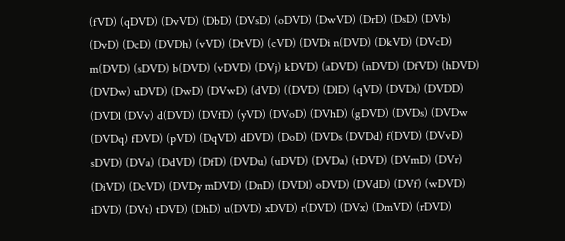(fVD) (qDVD) (DvVD) (DbD) (DVsD) (oDVD) (DwVD) (DrD) (DsD) (DVb) (DvD) (DcD) (DVDh) (vVD) (DtVD) (cVD) (DVDi n(DVD) (DkVD) (DVcD) m(DVD) (sDVD) b(DVD) (vDVD) (DVj) kDVD) (aDVD) (nDVD) (DfVD) (hDVD) (DVDw) uDVD) (DwD) (DVwD) (dVD) ((DVD) (DlD) (qVD) (DVDi) (DVDD) (DVDl (DVv) d(DVD) (DVfD) (yVD) (DVoD) (DVhD) (gDVD) (DVDs) (DVDw (DVDq) fDVD) (pVD) (DqVD) dDVD) (DoD) (DVDs (DVDd) f(DVD) (DVvD) sDVD) (DVa) (DdVD) (DfD) (DVDu) (uDVD) (DVDa) (tDVD) (DVmD) (DVr) (DiVD) (DcVD) (DVDy mDVD) (DnD) (DVDl) oDVD) (DVdD) (DVf) (wDVD) iDVD) (DVt) tDVD) (DhD) u(DVD) xDVD) r(DVD) (DVx) (DmVD) (rDVD)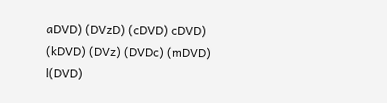aDVD) (DVzD) (cDVD) cDVD) (kDVD) (DVz) (DVDc) (mDVD) l(DVD)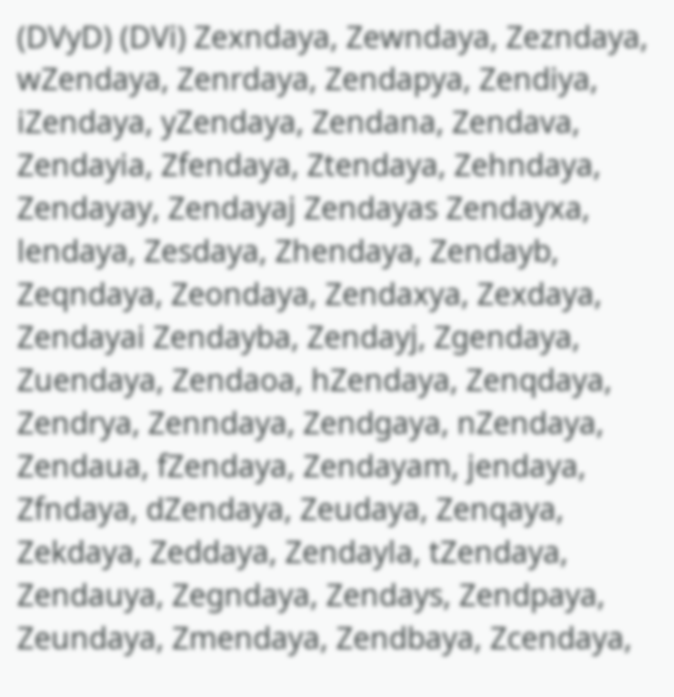(DVyD) (DVi) Zexndaya, Zewndaya, Zezndaya, wZendaya, Zenrdaya, Zendapya, Zendiya, iZendaya, yZendaya, Zendana, Zendava, Zendayia, Zfendaya, Ztendaya, Zehndaya, Zendayay, Zendayaj Zendayas Zendayxa, lendaya, Zesdaya, Zhendaya, Zendayb, Zeqndaya, Zeondaya, Zendaxya, Zexdaya, Zendayai Zendayba, Zendayj, Zgendaya, Zuendaya, Zendaoa, hZendaya, Zenqdaya, Zendrya, Zenndaya, Zendgaya, nZendaya, Zendaua, fZendaya, Zendayam, jendaya, Zfndaya, dZendaya, Zeudaya, Zenqaya, Zekdaya, Zeddaya, Zendayla, tZendaya, Zendauya, Zegndaya, Zendays, Zendpaya, Zeundaya, Zmendaya, Zendbaya, Zcendaya,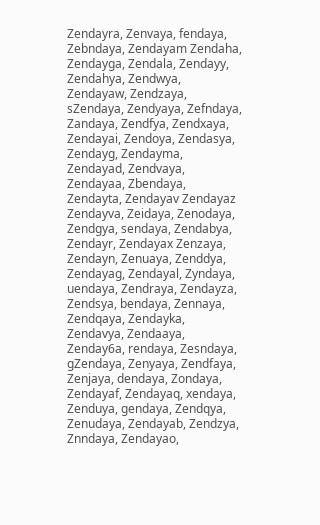Zendayra, Zenvaya, fendaya, Zebndaya, Zendayam Zendaha, Zendayga, Zendala, Zendayy, Zendahya, Zendwya, Zendayaw, Zendzaya, sZendaya, Zendyaya, Zefndaya, Zandaya, Zendfya, Zendxaya, Zendayai, Zendoya, Zendasya, Zendayg, Zendayma, Zendayad, Zendvaya, Zendayaa, Zbendaya, Zendayta, Zendayav Zendayaz Zendayva, Zeidaya, Zenodaya, Zendgya, sendaya, Zendabya, Zendayr, Zendayax Zenzaya, Zendayn, Zenuaya, Zenddya, Zendayag, Zendayal, Zyndaya, uendaya, Zendraya, Zendayza, Zendsya, bendaya, Zennaya, Zendqaya, Zendayka, Zendavya, Zendaaya, Zenday6a, rendaya, Zesndaya, gZendaya, Zenyaya, Zendfaya, Zenjaya, dendaya, Zondaya, Zendayaf, Zendayaq, xendaya, Zenduya, gendaya, Zendqya, Zenudaya, Zendayab, Zendzya, Znndaya, Zendayao,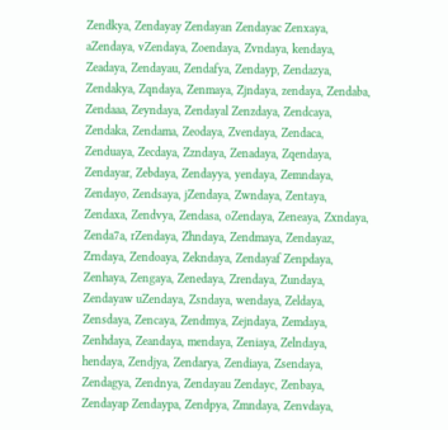Zendkya, Zendayay Zendayan Zendayac Zenxaya, aZendaya, vZendaya, Zoendaya, Zvndaya, kendaya, Zeadaya, Zendayau, Zendafya, Zendayp, Zendazya, Zendakya, Zqndaya, Zenmaya, Zjndaya, zendaya, Zendaba, Zendaaa, Zeyndaya, Zendayal Zenzdaya, Zendcaya, Zendaka, Zendama, Zeodaya, Zvendaya, Zendaca, Zenduaya, Zecdaya, Zzndaya, Zenadaya, Zqendaya, Zendayar, Zebdaya, Zendayya, yendaya, Zemndaya, Zendayo, Zendsaya, jZendaya, Zwndaya, Zentaya, Zendaxa, Zendvya, Zendasa, oZendaya, Zeneaya, Zxndaya, Zenda7a, rZendaya, Zhndaya, Zendmaya, Zendayaz, Zrndaya, Zendoaya, Zekndaya, Zendayaf Zenpdaya, Zenhaya, Zengaya, Zenedaya, Zrendaya, Zundaya, Zendayaw uZendaya, Zsndaya, wendaya, Zeldaya, Zensdaya, Zencaya, Zendmya, Zejndaya, Zemdaya, Zenhdaya, Zeandaya, mendaya, Zeniaya, Zelndaya, hendaya, Zendjya, Zendarya, Zendiaya, Zsendaya, Zendagya, Zendnya, Zendayau Zendayc, Zenbaya, Zendayap Zendaypa, Zendpya, Zmndaya, Zenvdaya,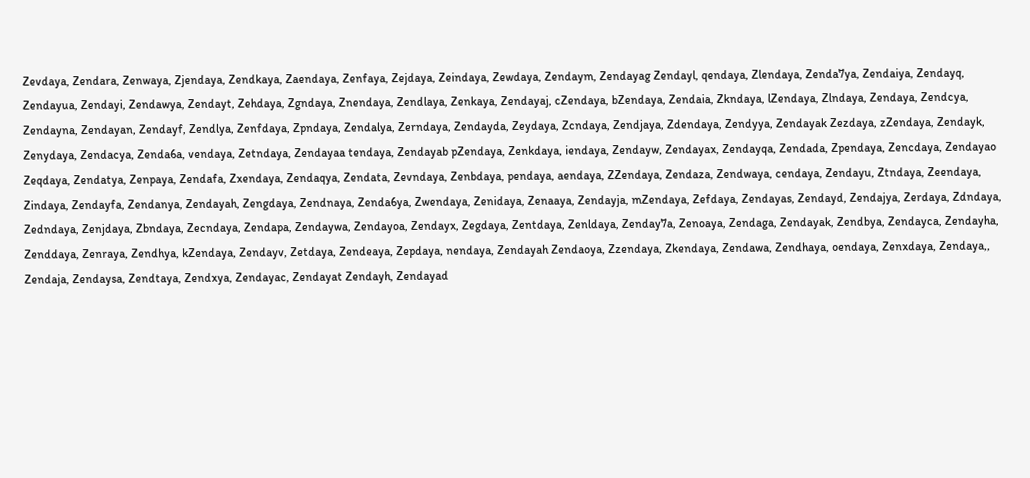Zevdaya, Zendara, Zenwaya, Zjendaya, Zendkaya, Zaendaya, Zenfaya, Zejdaya, Zeindaya, Zewdaya, Zendaym, Zendayag Zendayl, qendaya, Zlendaya, Zenda7ya, Zendaiya, Zendayq, Zendayua, Zendayi, Zendawya, Zendayt, Zehdaya, Zgndaya, Znendaya, Zendlaya, Zenkaya, Zendayaj, cZendaya, bZendaya, Zendaia, Zkndaya, lZendaya, Zlndaya, Zendaya, Zendcya, Zendayna, Zendayan, Zendayf, Zendlya, Zenfdaya, Zpndaya, Zendalya, Zerndaya, Zendayda, Zeydaya, Zcndaya, Zendjaya, Zdendaya, Zendyya, Zendayak Zezdaya, zZendaya, Zendayk, Zenydaya, Zendacya, Zenda6a, vendaya, Zetndaya, Zendayaa tendaya, Zendayab pZendaya, Zenkdaya, iendaya, Zendayw, Zendayax, Zendayqa, Zendada, Zpendaya, Zencdaya, Zendayao Zeqdaya, Zendatya, Zenpaya, Zendafa, Zxendaya, Zendaqya, Zendata, Zevndaya, Zenbdaya, pendaya, aendaya, ZZendaya, Zendaza, Zendwaya, cendaya, Zendayu, Ztndaya, Zeendaya, Zindaya, Zendayfa, Zendanya, Zendayah, Zengdaya, Zendnaya, Zenda6ya, Zwendaya, Zenidaya, Zenaaya, Zendayja, mZendaya, Zefdaya, Zendayas, Zendayd, Zendajya, Zerdaya, Zdndaya, Zedndaya, Zenjdaya, Zbndaya, Zecndaya, Zendapa, Zendaywa, Zendayoa, Zendayx, Zegdaya, Zentdaya, Zenldaya, Zenday7a, Zenoaya, Zendaga, Zendayak, Zendbya, Zendayca, Zendayha, Zenddaya, Zenraya, Zendhya, kZendaya, Zendayv, Zetdaya, Zendeaya, Zepdaya, nendaya, Zendayah Zendaoya, Zzendaya, Zkendaya, Zendawa, Zendhaya, oendaya, Zenxdaya, Zendaya,, Zendaja, Zendaysa, Zendtaya, Zendxya, Zendayac, Zendayat Zendayh, Zendayad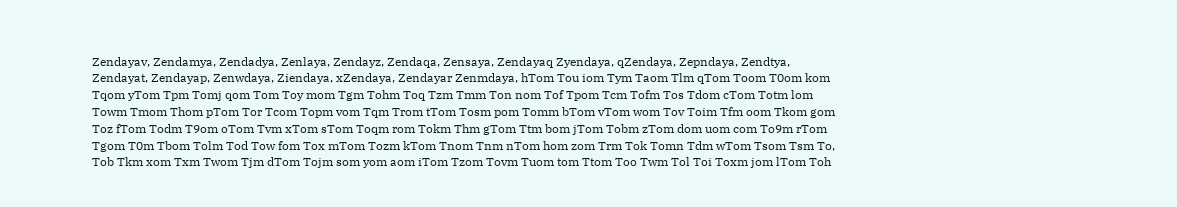Zendayav, Zendamya, Zendadya, Zenlaya, Zendayz, Zendaqa, Zensaya, Zendayaq Zyendaya, qZendaya, Zepndaya, Zendtya, Zendayat, Zendayap, Zenwdaya, Ziendaya, xZendaya, Zendayar Zenmdaya, hTom Tou iom Tym Taom Tlm qTom Toom T0om kom Tqom yTom Tpm Tomj qom Tom Toy mom Tgm Tohm Toq Tzm Tmm Ton nom Tof Tpom Tcm Tofm Tos Tdom cTom Totm lom Towm Tmom Thom pTom Tor Tcom Topm vom Tqm Trom tTom Tosm pom Tomm bTom vTom wom Tov Toim Tfm oom Tkom gom Toz fTom Todm T9om oTom Tvm xTom sTom Toqm rom Tokm Thm gTom Ttm bom jTom Tobm zTom dom uom com To9m rTom Tgom T0m Tbom Tolm Tod Tow fom Tox mTom Tozm kTom Tnom Tnm nTom hom zom Trm Tok Tomn Tdm wTom Tsom Tsm To, Tob Tkm xom Txm Twom Tjm dTom Tojm som yom aom iTom Tzom Tovm Tuom tom Ttom Too Twm Tol Toi Toxm jom lTom Toh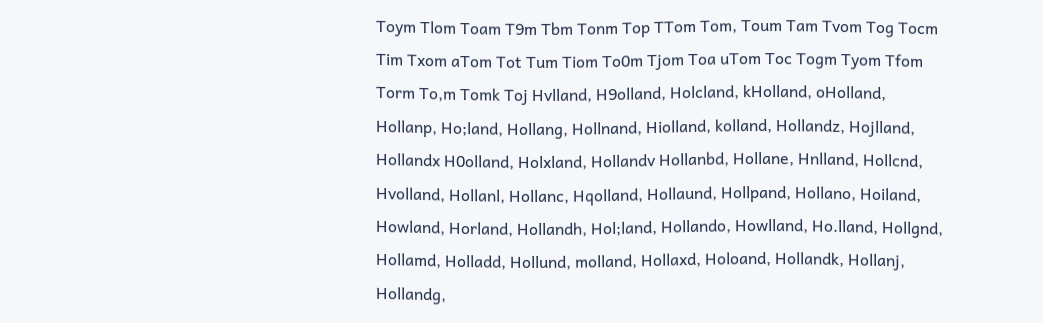Toym Tlom Toam T9m Tbm Tonm Top TTom Tom, Toum Tam Tvom Tog Tocm Tim Txom aTom Tot Tum Tiom To0m Tjom Toa uTom Toc Togm Tyom Tfom Torm To,m Tomk Toj Hvlland, H9olland, Holcland, kHolland, oHolland, Hollanp, Ho;land, Hollang, Hollnand, Hiolland, kolland, Hollandz, Hojlland, Hollandx H0olland, Holxland, Hollandv Hollanbd, Hollane, Hnlland, Hollcnd, Hvolland, Hollanl, Hollanc, Hqolland, Hollaund, Hollpand, Hollano, Hoiland, Howland, Horland, Hollandh, Hol;land, Hollando, Howlland, Ho.lland, Hollgnd, Hollamd, Holladd, Hollund, molland, Hollaxd, Holoand, Hollandk, Hollanj, Hollandg,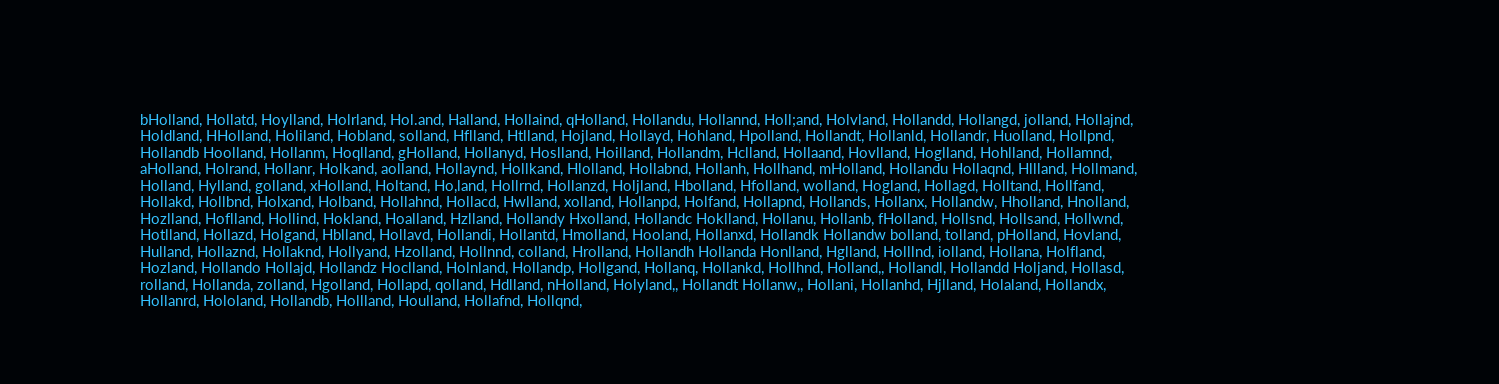bHolland, Hollatd, Hoylland, Holrland, Hol.and, Halland, Hollaind, qHolland, Hollandu, Hollannd, Holl;and, Holvland, Hollandd, Hollangd, jolland, Hollajnd, Holdland, HHolland, Holiland, Hobland, solland, Hflland, Htlland, Hojland, Hollayd, Hohland, Hpolland, Hollandt, Hollanld, Hollandr, Huolland, Hollpnd, Hollandb Hoolland, Hollanm, Hoqlland, gHolland, Hollanyd, Hoslland, Hoilland, Hollandm, Hclland, Hollaand, Hovlland, Hoglland, Hohlland, Hollamnd, aHolland, Holrand, Hollanr, Holkand, aolland, Hollaynd, Hollkand, Hlolland, Hollabnd, Hollanh, Hollhand, mHolland, Hollandu Hollaqnd, Hllland, Hollmand, Holland, Hylland, golland, xHolland, Holtand, Ho,land, Hollrnd, Hollanzd, Holjland, Hbolland, Hfolland, wolland, Hogland, Hollagd, Holltand, Hollfand, Hollakd, Hollbnd, Holxand, Holband, Hollahnd, Hollacd, Hwlland, xolland, Hollanpd, Holfand, Hollapnd, Hollands, Hollanx, Hollandw, Hholland, Hnolland, Hozlland, Hoflland, Hollind, Hokland, Hoalland, Hzlland, Hollandy Hxolland, Hollandc Hoklland, Hollanu, Hollanb, fHolland, Hollsnd, Hollsand, Hollwnd, Hotlland, Hollazd, Holgand, Hblland, Hollavd, Hollandi, Hollantd, Hmolland, Hooland, Hollanxd, Hollandk Hollandw bolland, tolland, pHolland, Hovland, Hulland, Hollaznd, Hollaknd, Hollyand, Hzolland, Hollnnd, colland, Hrolland, Hollandh Hollanda Honlland, Hglland, Holllnd, iolland, Hollana, Holfland, Hozland, Hollando Hollajd, Hollandz Hoclland, Holnland, Hollandp, Hollgand, Hollanq, Hollankd, Hollhnd, Holland,, Hollandl, Hollandd Holjand, Hollasd, rolland, Hollanda, zolland, Hgolland, Hollapd, qolland, Hdlland, nHolland, Holyland,, Hollandt Hollanw,, Hollani, Hollanhd, Hjlland, Holaland, Hollandx, Hollanrd, Hololand, Hollandb, Hollland, Houlland, Hollafnd, Hollqnd,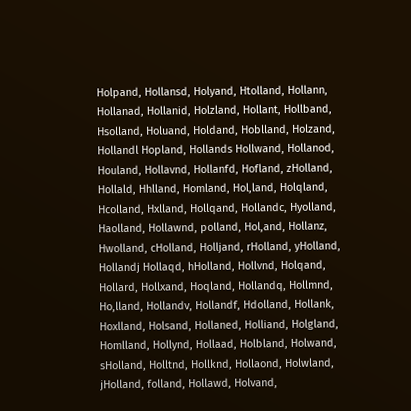Holpand, Hollansd, Holyand, Htolland, Hollann, Hollanad, Hollanid, Holzland, Hollant, Hollband, Hsolland, Holuand, Holdand, Hoblland, Holzand, Hollandl Hopland, Hollands Hollwand, Hollanod, Houland, Hollavnd, Hollanfd, Hofland, zHolland, Hollald, Hhlland, Homland, Hol,land, Holqland, Hcolland, Hxlland, Hollqand, Hollandc, Hyolland, Haolland, Hollawnd, polland, Hol,and, Hollanz, Hwolland, cHolland, Holljand, rHolland, yHolland, Hollandj Hollaqd, hHolland, Hollvnd, Holqand, Hollard, Hollxand, Hoqland, Hollandq, Hollmnd, Ho,lland, Hollandv, Hollandf, Hdolland, Hollank, Hoxlland, Holsand, Hollaned, Holliand, Holgland, Homlland, Hollynd, Hollaad, Holbland, Holwand, sHolland, Holltnd, Hollknd, Hollaond, Holwland, jHolland, folland, Hollawd, Holvand,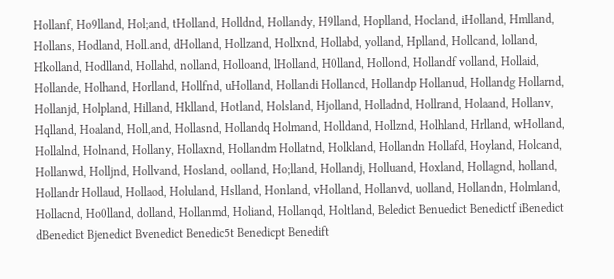Hollanf, Ho9lland, Hol;and, tHolland, Holldnd, Hollandy, H9lland, Hoplland, Hocland, iHolland, Hmlland, Hollans, Hodland, Holl.and, dHolland, Hollzand, Hollxnd, Hollabd, yolland, Hplland, Hollcand, lolland, Hkolland, Hodlland, Hollahd, nolland, Holloand, lHolland, H0lland, Hollond, Hollandf volland, Hollaid, Hollande, Holhand, Horlland, Hollfnd, uHolland, Hollandi Hollancd, Hollandp Hollanud, Hollandg Hollarnd, Hollanjd, Holpland, Hilland, Hklland, Hotland, Holsland, Hjolland, Holladnd, Hollrand, Holaand, Hollanv, Hqlland, Hoaland, Holl,and, Hollasnd, Hollandq Holmand, Holldand, Hollznd, Holhland, Hrlland, wHolland, Hollalnd, Holnand, Hollany, Hollaxnd, Hollandm Hollatnd, Holkland, Hollandn Hollafd, Hoyland, Holcand, Hollanwd, Holljnd, Hollvand, Hosland, oolland, Ho;lland, Hollandj, Holluand, Hoxland, Hollagnd, holland, Hollandr Hollaud, Hollaod, Holuland, Hslland, Honland, vHolland, Hollanvd, uolland, Hollandn, Holmland, Hollacnd, Ho0lland, dolland, Hollanmd, Holiand, Hollanqd, Holtland, Beledict Benuedict Benedictf iBenedict dBenedict Bjenedict Bvenedict Benedic5t Benedicpt Benedift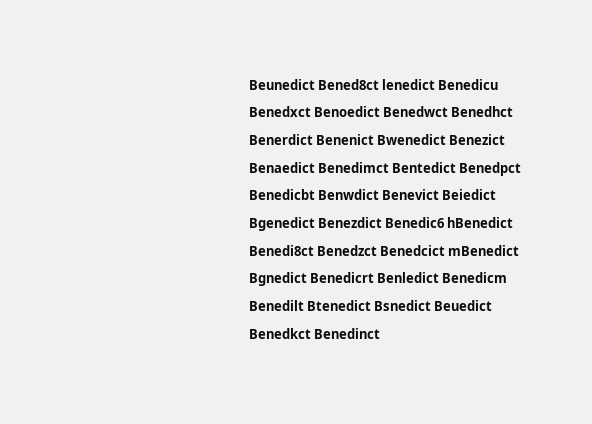Beunedict Bened8ct lenedict Benedicu Benedxct Benoedict Benedwct Benedhct Benerdict Benenict Bwenedict Benezict Benaedict Benedimct Bentedict Benedpct Benedicbt Benwdict Benevict Beiedict Bgenedict Benezdict Benedic6 hBenedict Benedi8ct Benedzct Benedcict mBenedict Bgnedict Benedicrt Benledict Benedicm Benedilt Btenedict Bsnedict Beuedict Benedkct Benedinct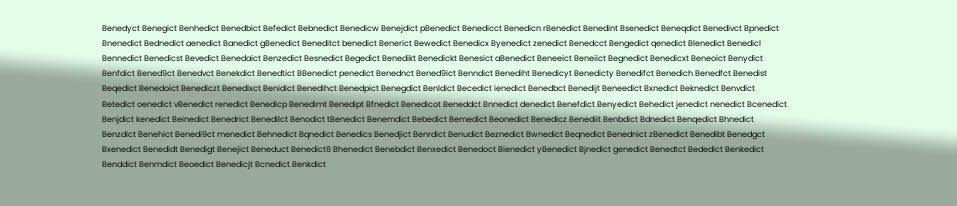Benedyct Benegict Benhedict Benedbict Befedict Bebnedict Benedicw Benejdict pBenedict Benedicct Benedicn rBenedict Benedint Bsenedict Beneqdict Benedivct Bpnedict Bnenedict Bednedict aenedict Banedict gBenedict Beneditct benedict Benerict Bewedict Benedicx Byenedict zenedict Benedcct Bengedict qenedict Blenedict Benedicl Bennedict Benedicst Bevedict Benedaict Benzedict Besnedict Begedict Benedikt Benedickt Benesict aBenedict Beneeict Beneiict Begnedict Benedicxt Beneoict Benydict Benfdict Bened9ct Benedvct Benekdict Benedtict BBenedict penedict Benednct Bened9ict Benndict Benediht Benedicyt Benedicty Benedifct Benedich Benedfct Benedist Beqedict Benedoict Benediczt Benedixct Benidict Benedihct Benedpict Benegdict Benldict Becedict ienedict Benedbct Benedijt Beneedict Bxnedict Beknedict Benvdict Betedict oenedict vBenedict renedict Benedicp Benedimt Benedipt Bfnedict Benedicot Beneddct Bnnedict denedict Benefdict Benyedict Behedict jenedict nenedict Bcenedict Benjdict kenedict Beinedict Benedrict Benedilct Benodict tBenedict Benemdict Bebedict Bemedict Beonedict Benedicz Benediit Benbdict Bdnedict Benqedict Bhnedict Benzdict Benehict Benedi9ct menedict Behnedict Bqnedict Benedics Benedjict Benrdict Benudict Beznedict Bwnedict Beqnedict Benednict zBenedict Benedibt Benedgct Bxenedict Benedidt Benedigt Benejict Beneduct Benedict6 Bhenedict Benebdict Benxedict Benedoct Bienedict yBenedict Bjnedict genedict Benedtct Bededict Benkedict Benddict Benmdict Beoedict Benedicjt Bcnedict Benkdict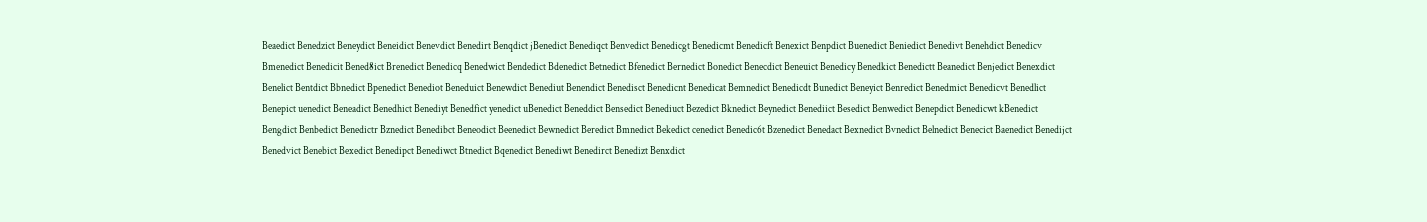Beaedict Benedzict Beneydict Beneidict Benevdict Benedirt Benqdict jBenedict Benediqct Benvedict Benedicgt Benedicmt Benedicft Benexict Benpdict Buenedict Beniedict Benedivt Benehdict Benedicv Bmenedict Benedicit Bened8ict Brenedict Benedicq Benedwict Bendedict Bdenedict Betnedict Bfenedict Bernedict Bonedict Benecdict Beneuict Benedicy Benedkict Benedictt Beanedict Benjedict Benexdict Benelict Bentdict Bbnedict Bpenedict Benediot Beneduict Benewdict Benediut Benendict Benedisct Benedicnt Benedicat Bemnedict Benedicdt Bunedict Beneyict Benredict Benedmict Benedicvt Benedlict Benepict uenedict Beneadict Benedhict Benediyt Benedfict yenedict uBenedict Beneddict Bensedict Benediuct Bezedict Bknedict Beynedict Benediict Besedict Benwedict Benepdict Benedicwt kBenedict Bengdict Benbedict Benedictr Bznedict Benedibct Beneodict Beenedict Bewnedict Beredict Bmnedict Bekedict cenedict Benedic6t Bzenedict Benedact Bexnedict Bvnedict Belnedict Benecict Baenedict Benedijct Benedvict Benebict Bexedict Benedipct Benediwct Btnedict Bqenedict Benediwt Benedirct Benedizt Benxdict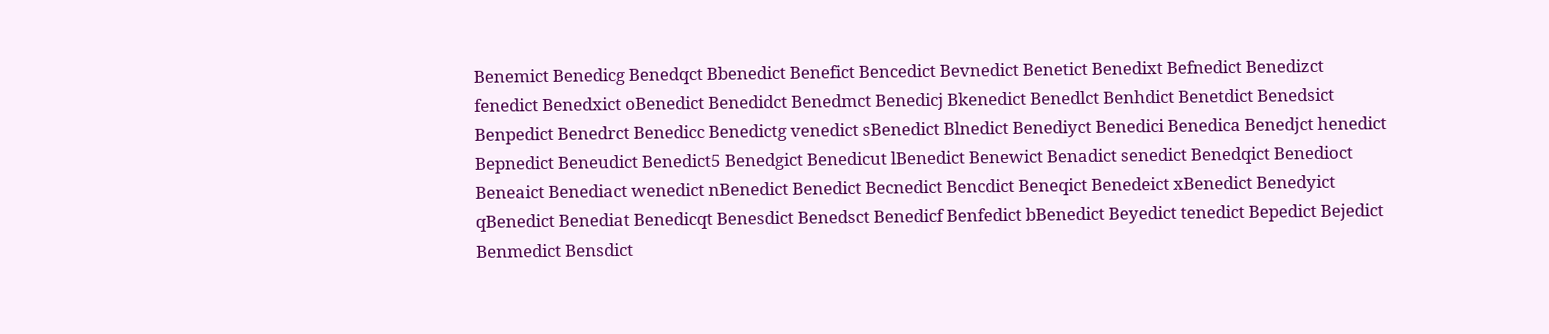Benemict Benedicg Benedqct Bbenedict Benefict Bencedict Bevnedict Benetict Benedixt Befnedict Benedizct fenedict Benedxict oBenedict Benedidct Benedmct Benedicj Bkenedict Benedlct Benhdict Benetdict Benedsict Benpedict Benedrct Benedicc Benedictg venedict sBenedict Blnedict Benediyct Benedici Benedica Benedjct henedict Bepnedict Beneudict Benedict5 Benedgict Benedicut lBenedict Benewict Benadict senedict Benedqict Benedioct Beneaict Benediact wenedict nBenedict Benedict Becnedict Bencdict Beneqict Benedeict xBenedict Benedyict qBenedict Benediat Benedicqt Benesdict Benedsct Benedicf Benfedict bBenedict Beyedict tenedict Bepedict Bejedict Benmedict Bensdict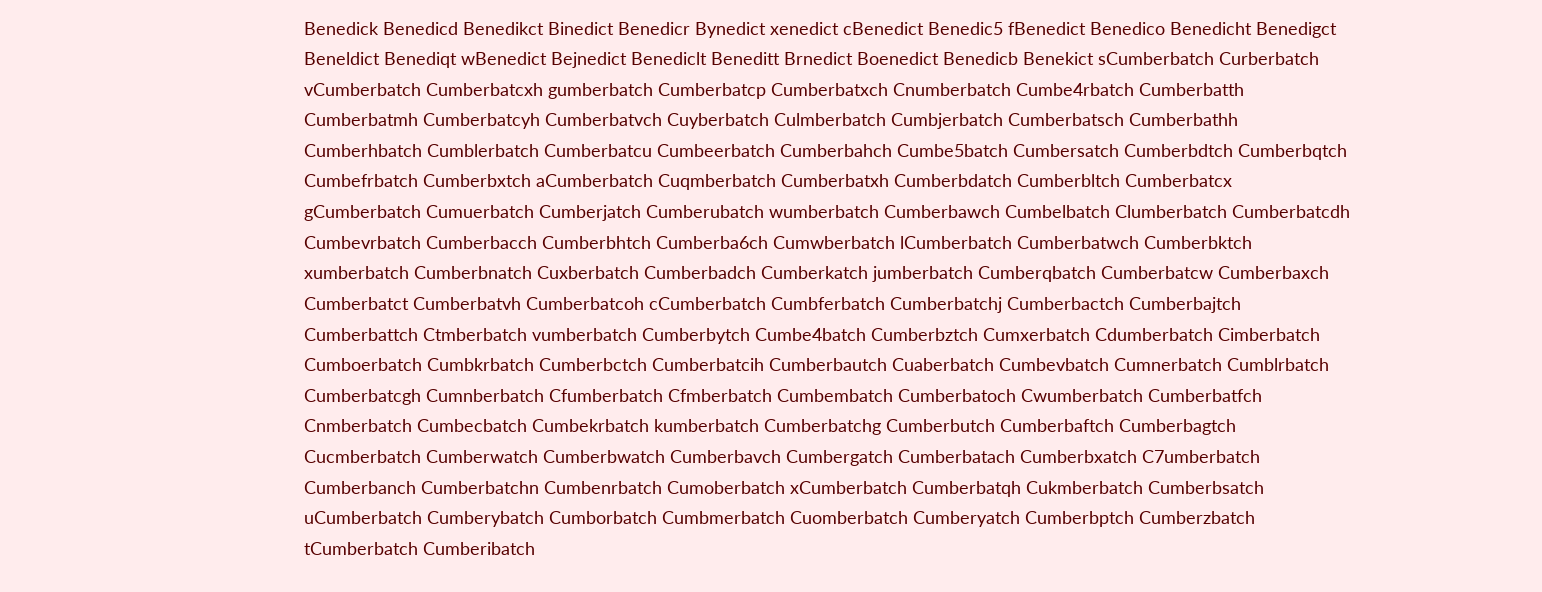Benedick Benedicd Benedikct Binedict Benedicr Bynedict xenedict cBenedict Benedic5 fBenedict Benedico Benedicht Benedigct Beneldict Benediqt wBenedict Bejnedict Benediclt Beneditt Brnedict Boenedict Benedicb Benekict sCumberbatch Curberbatch vCumberbatch Cumberbatcxh gumberbatch Cumberbatcp Cumberbatxch Cnumberbatch Cumbe4rbatch Cumberbatth Cumberbatmh Cumberbatcyh Cumberbatvch Cuyberbatch Culmberbatch Cumbjerbatch Cumberbatsch Cumberbathh Cumberhbatch Cumblerbatch Cumberbatcu Cumbeerbatch Cumberbahch Cumbe5batch Cumbersatch Cumberbdtch Cumberbqtch Cumbefrbatch Cumberbxtch aCumberbatch Cuqmberbatch Cumberbatxh Cumberbdatch Cumberbltch Cumberbatcx gCumberbatch Cumuerbatch Cumberjatch Cumberubatch wumberbatch Cumberbawch Cumbelbatch Clumberbatch Cumberbatcdh Cumbevrbatch Cumberbacch Cumberbhtch Cumberba6ch Cumwberbatch lCumberbatch Cumberbatwch Cumberbktch xumberbatch Cumberbnatch Cuxberbatch Cumberbadch Cumberkatch jumberbatch Cumberqbatch Cumberbatcw Cumberbaxch Cumberbatct Cumberbatvh Cumberbatcoh cCumberbatch Cumbferbatch Cumberbatchj Cumberbactch Cumberbajtch Cumberbattch Ctmberbatch vumberbatch Cumberbytch Cumbe4batch Cumberbztch Cumxerbatch Cdumberbatch Cimberbatch Cumboerbatch Cumbkrbatch Cumberbctch Cumberbatcih Cumberbautch Cuaberbatch Cumbevbatch Cumnerbatch Cumblrbatch Cumberbatcgh Cumnberbatch Cfumberbatch Cfmberbatch Cumbembatch Cumberbatoch Cwumberbatch Cumberbatfch Cnmberbatch Cumbecbatch Cumbekrbatch kumberbatch Cumberbatchg Cumberbutch Cumberbaftch Cumberbagtch Cucmberbatch Cumberwatch Cumberbwatch Cumberbavch Cumbergatch Cumberbatach Cumberbxatch C7umberbatch Cumberbanch Cumberbatchn Cumbenrbatch Cumoberbatch xCumberbatch Cumberbatqh Cukmberbatch Cumberbsatch uCumberbatch Cumberybatch Cumborbatch Cumbmerbatch Cuomberbatch Cumberyatch Cumberbptch Cumberzbatch tCumberbatch Cumberibatch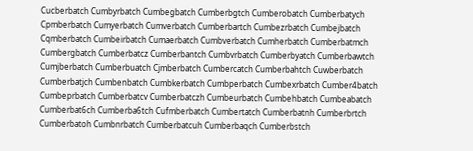Cucberbatch Cumbyrbatch Cumbegbatch Cumberbgtch Cumberobatch Cumberbatych Cpmberbatch Cumyerbatch Cumverbatch Cumberbartch Cumbezrbatch Cumbejbatch Cqmberbatch Cumbeirbatch Cumaerbatch Cumbverbatch Cumherbatch Cumberbatmch Cumbergbatch Cumberbatcz Cumberbantch Cumbvrbatch Cumberbyatch Cumberbawtch Cumjberbatch Cumberbuatch Cjmberbatch Cumbercatch Cumberbahtch Cuwberbatch Cumberbatjch Cumbenbatch Cumbkerbatch Cumbperbatch Cumbexrbatch Cumber4batch Cumbeprbatch Cumberbatcv Cumberbatczh Cumbeurbatch Cumbehbatch Cumbeabatch Cumberbat6ch Cumberba6tch Cufmberbatch Cumbertatch Cumberbatnh Cumberbrtch Cumberbatoh Cumbnrbatch Cumberbatcuh Cumberbaqch Cumberbstch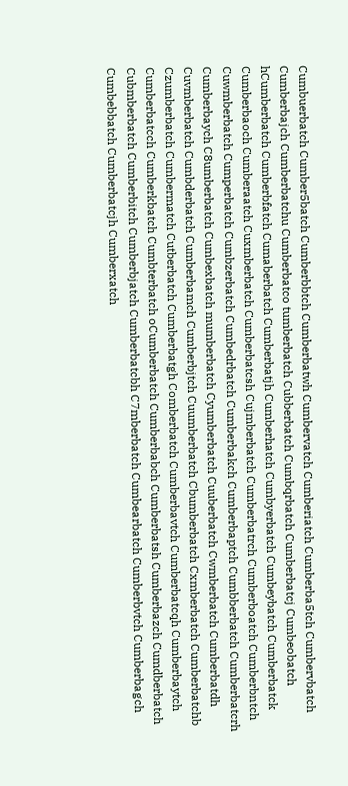Cumbuerbatch Cumber5batch Cumberbbtch Cumberbatwh Cumbervatch Cumberiatch Cumberba5tch Cumbervbatch Cumberbajch Cumberbatchu Cumberbatco tumberbatch Cubberbatch Cumbqrbatch Cumberbatcj Cumbeobatch hCumberbatch Cumberbfatch Cumaberbatch Cumberbatjh Cumberhatch Cumbyerbatch Cumbeybatch Cumberbatck Cumberbaoch Cumberaatch Cuxmberbatch Cumberbatcsh Cujmberbatch Cumberbatrch Cumberboatch Cumberbntch Cuwmberbatch Cumperbatch Cumbzerbatch Cumbedrbatch Cumberbakch Cumberbaptch Cumbberbatch Cumberbatcrh Cumberbaych C8umberbatch Cumbexbatch mumberbatch Cyumberbatch Cuuberbatch Cwmberbatch Cumberbatdh Cuvmberbatch Cumbderbatch Cumberbamch Cumberbjtch Cuumberbatch Cbumberbatch Cxmberbatch Cumberbatchb Czumberbatch Cumbermatch Cutberbatch Cumberbatgh Comberbatch Cumberbavtch Cumberbatcqh Cumberbaytch Cumberbatcch Cumberkbatch Cumbterbatch oCumberbatch Cumberbabch Cumberbatsh Cumberbazch Cumdberbatch Cubmberbatch Cumberbitch Cumberbjatch Cumberbatcbh C7mberbatch Cumbearbatch Cumberbvtch Cumberbagch Cumbebbatch Cumberbatcjh Cumberxatch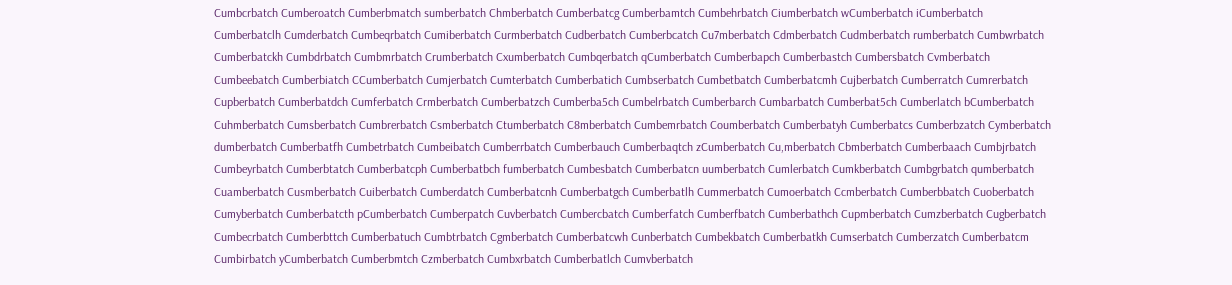Cumbcrbatch Cumberoatch Cumberbmatch sumberbatch Chmberbatch Cumberbatcg Cumberbamtch Cumbehrbatch Ciumberbatch wCumberbatch iCumberbatch Cumberbatclh Cumderbatch Cumbeqrbatch Cumiberbatch Curmberbatch Cudberbatch Cumberbcatch Cu7mberbatch Cdmberbatch Cudmberbatch rumberbatch Cumbwrbatch Cumberbatckh Cumbdrbatch Cumbmrbatch Crumberbatch Cxumberbatch Cumbqerbatch qCumberbatch Cumberbapch Cumberbastch Cumbersbatch Cvmberbatch Cumbeebatch Cumberbiatch CCumberbatch Cumjerbatch Cumterbatch Cumberbatich Cumbserbatch Cumbetbatch Cumberbatcmh Cujberbatch Cumberratch Cumrerbatch Cupberbatch Cumberbatdch Cumferbatch Crmberbatch Cumberbatzch Cumberba5ch Cumbelrbatch Cumberbarch Cumbarbatch Cumberbat5ch Cumberlatch bCumberbatch Cuhmberbatch Cumsberbatch Cumbrerbatch Csmberbatch Ctumberbatch C8mberbatch Cumbemrbatch Coumberbatch Cumberbatyh Cumberbatcs Cumberbzatch Cymberbatch dumberbatch Cumberbatfh Cumbetrbatch Cumbeibatch Cumberrbatch Cumberbauch Cumberbaqtch zCumberbatch Cu,mberbatch Cbmberbatch Cumberbaach Cumbjrbatch Cumbeyrbatch Cumberbtatch Cumberbatcph Cumberbatbch fumberbatch Cumbesbatch Cumberbatcn uumberbatch Cumlerbatch Cumkberbatch Cumbgrbatch qumberbatch Cuamberbatch Cusmberbatch Cuiberbatch Cumberdatch Cumberbatcnh Cumberbatgch Cumberbatlh Cummerbatch Cumoerbatch Ccmberbatch Cumberbbatch Cuoberbatch Cumyberbatch Cumberbatcth pCumberbatch Cumberpatch Cuvberbatch Cumbercbatch Cumberfatch Cumberfbatch Cumberbathch Cupmberbatch Cumzberbatch Cugberbatch Cumbecrbatch Cumberbttch Cumberbatuch Cumbtrbatch Cgmberbatch Cumberbatcwh Cunberbatch Cumbekbatch Cumberbatkh Cumserbatch Cumberzatch Cumberbatcm Cumbirbatch yCumberbatch Cumberbmtch Czmberbatch Cumbxrbatch Cumberbatlch Cumvberbatch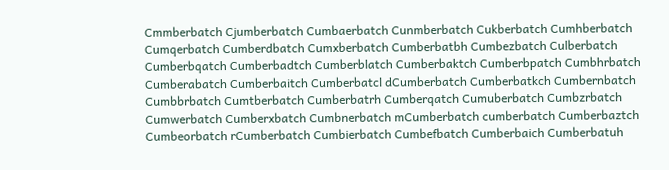Cmmberbatch Cjumberbatch Cumbaerbatch Cunmberbatch Cukberbatch Cumhberbatch Cumqerbatch Cumberdbatch Cumxberbatch Cumberbatbh Cumbezbatch Culberbatch Cumberbqatch Cumberbadtch Cumberblatch Cumberbaktch Cumberbpatch Cumbhrbatch Cumberabatch Cumberbaitch Cumberbatcl dCumberbatch Cumberbatkch Cumbernbatch Cumbbrbatch Cumtberbatch Cumberbatrh Cumberqatch Cumuberbatch Cumbzrbatch Cumwerbatch Cumberxbatch Cumbnerbatch mCumberbatch cumberbatch Cumberbaztch Cumbeorbatch rCumberbatch Cumbierbatch Cumbefbatch Cumberbaich Cumberbatuh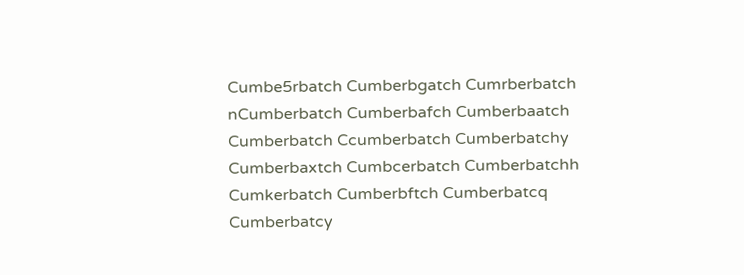Cumbe5rbatch Cumberbgatch Cumrberbatch nCumberbatch Cumberbafch Cumberbaatch Cumberbatch Ccumberbatch Cumberbatchy Cumberbaxtch Cumbcerbatch Cumberbatchh Cumkerbatch Cumberbftch Cumberbatcq Cumberbatcy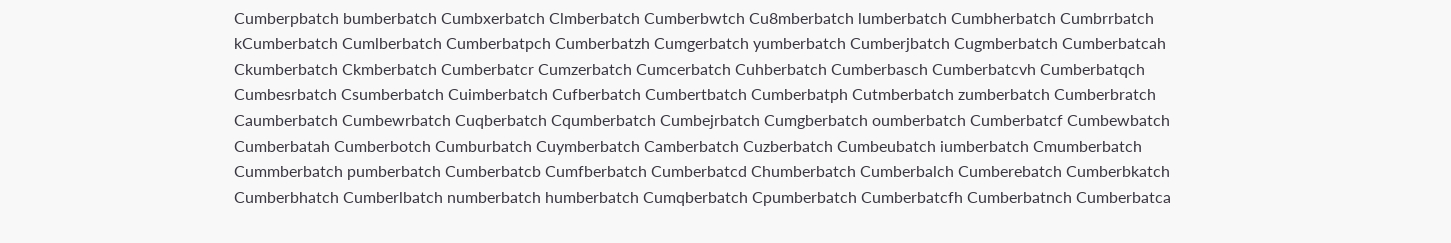Cumberpbatch bumberbatch Cumbxerbatch Clmberbatch Cumberbwtch Cu8mberbatch lumberbatch Cumbherbatch Cumbrrbatch kCumberbatch Cumlberbatch Cumberbatpch Cumberbatzh Cumgerbatch yumberbatch Cumberjbatch Cugmberbatch Cumberbatcah Ckumberbatch Ckmberbatch Cumberbatcr Cumzerbatch Cumcerbatch Cuhberbatch Cumberbasch Cumberbatcvh Cumberbatqch Cumbesrbatch Csumberbatch Cuimberbatch Cufberbatch Cumbertbatch Cumberbatph Cutmberbatch zumberbatch Cumberbratch Caumberbatch Cumbewrbatch Cuqberbatch Cqumberbatch Cumbejrbatch Cumgberbatch oumberbatch Cumberbatcf Cumbewbatch Cumberbatah Cumberbotch Cumburbatch Cuymberbatch Camberbatch Cuzberbatch Cumbeubatch iumberbatch Cmumberbatch Cummberbatch pumberbatch Cumberbatcb Cumfberbatch Cumberbatcd Chumberbatch Cumberbalch Cumberebatch Cumberbkatch Cumberbhatch Cumberlbatch numberbatch humberbatch Cumqberbatch Cpumberbatch Cumberbatcfh Cumberbatnch Cumberbatca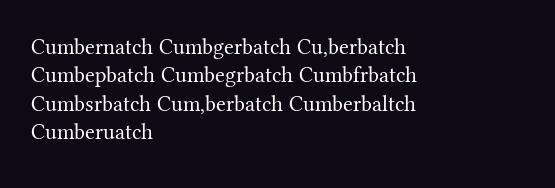Cumbernatch Cumbgerbatch Cu,berbatch Cumbepbatch Cumbegrbatch Cumbfrbatch Cumbsrbatch Cum,berbatch Cumberbaltch Cumberuatch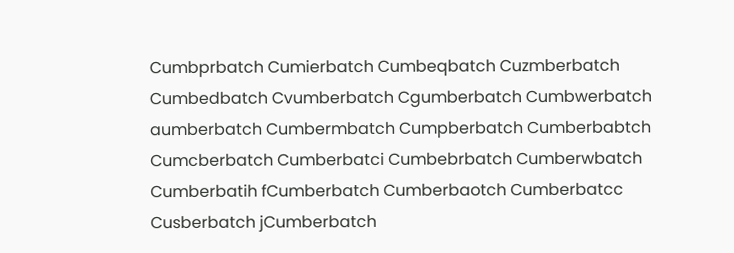Cumbprbatch Cumierbatch Cumbeqbatch Cuzmberbatch Cumbedbatch Cvumberbatch Cgumberbatch Cumbwerbatch aumberbatch Cumbermbatch Cumpberbatch Cumberbabtch Cumcberbatch Cumberbatci Cumbebrbatch Cumberwbatch Cumberbatih fCumberbatch Cumberbaotch Cumberbatcc Cusberbatch jCumberbatch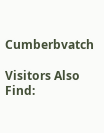Cumberbvatch

Visitors Also Find: